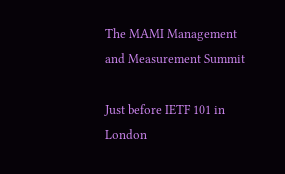The MAMI Management and Measurement Summit

Just before IETF 101 in London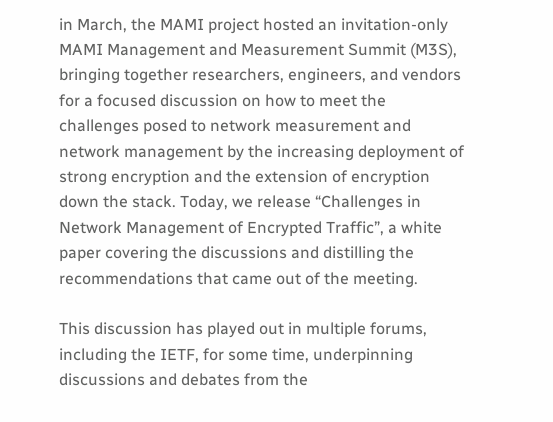in March, the MAMI project hosted an invitation-only MAMI Management and Measurement Summit (M3S), bringing together researchers, engineers, and vendors for a focused discussion on how to meet the challenges posed to network measurement and network management by the increasing deployment of strong encryption and the extension of encryption down the stack. Today, we release “Challenges in Network Management of Encrypted Traffic”, a white paper covering the discussions and distilling the recommendations that came out of the meeting.

This discussion has played out in multiple forums, including the IETF, for some time, underpinning discussions and debates from the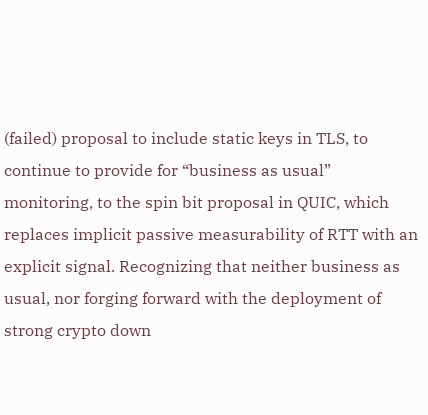(failed) proposal to include static keys in TLS, to continue to provide for “business as usual” monitoring, to the spin bit proposal in QUIC, which replaces implicit passive measurability of RTT with an explicit signal. Recognizing that neither business as usual, nor forging forward with the deployment of strong crypto down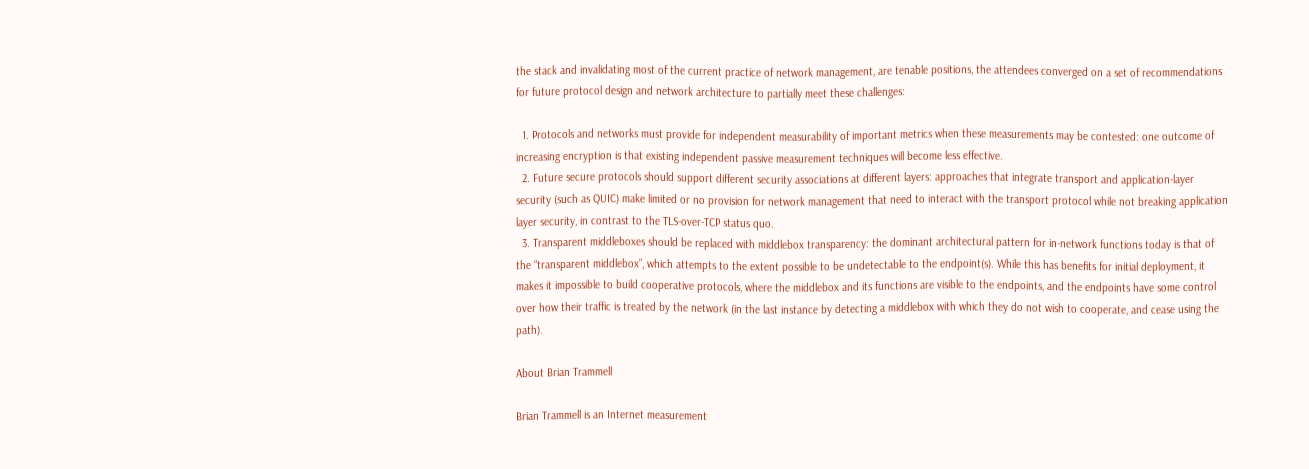the stack and invalidating most of the current practice of network management, are tenable positions, the attendees converged on a set of recommendations for future protocol design and network architecture to partially meet these challenges:

  1. Protocols and networks must provide for independent measurability of important metrics when these measurements may be contested: one outcome of increasing encryption is that existing independent passive measurement techniques will become less effective.
  2. Future secure protocols should support different security associations at different layers: approaches that integrate transport and application-layer security (such as QUIC) make limited or no provision for network management that need to interact with the transport protocol while not breaking application layer security, in contrast to the TLS-over-TCP status quo.
  3. Transparent middleboxes should be replaced with middlebox transparency: the dominant architectural pattern for in-network functions today is that of the “transparent middlebox”, which attempts to the extent possible to be undetectable to the endpoint(s). While this has benefits for initial deployment, it makes it impossible to build cooperative protocols, where the middlebox and its functions are visible to the endpoints, and the endpoints have some control over how their traffic is treated by the network (in the last instance by detecting a middlebox with which they do not wish to cooperate, and cease using the path).

About Brian Trammell

Brian Trammell is an Internet measurement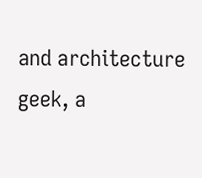and architecture geek, a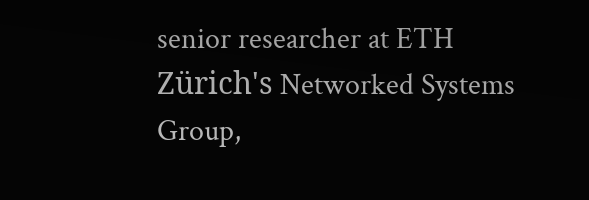senior researcher at ETH Zürich's Networked Systems Group,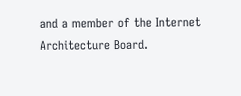and a member of the Internet Architecture Board.